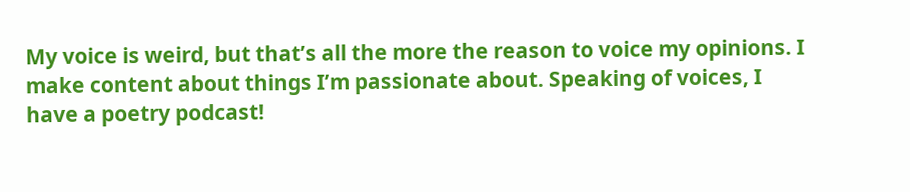My voice is weird, but that’s all the more the reason to voice my opinions. I make content about things I’m passionate about. Speaking of voices, I have a poetry podcast!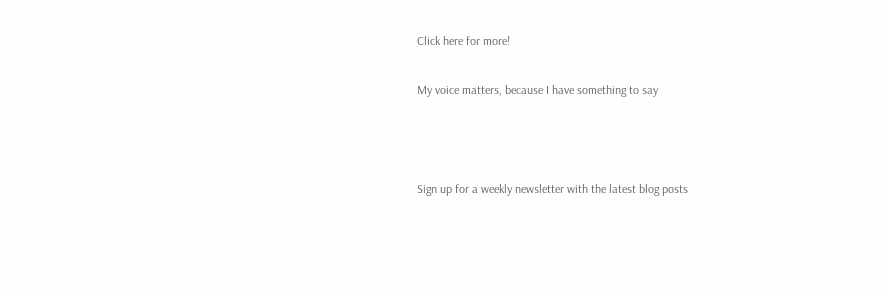Click here for more!

My voice matters, because I have something to say



Sign up for a weekly newsletter with the latest blog posts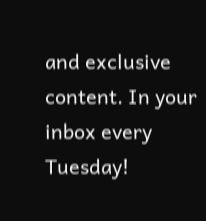and exclusive content. In your inbox every Tuesday!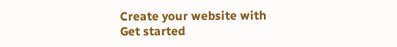Create your website with
Get started